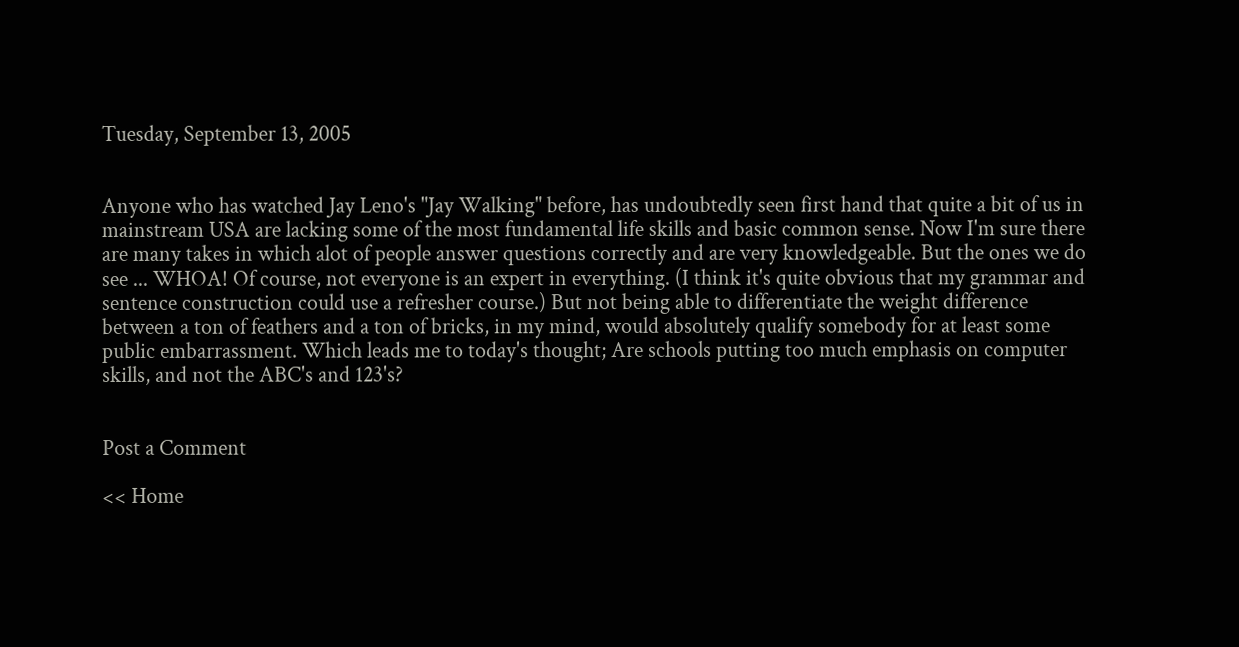Tuesday, September 13, 2005


Anyone who has watched Jay Leno's "Jay Walking" before, has undoubtedly seen first hand that quite a bit of us in mainstream USA are lacking some of the most fundamental life skills and basic common sense. Now I'm sure there are many takes in which alot of people answer questions correctly and are very knowledgeable. But the ones we do see ... WHOA! Of course, not everyone is an expert in everything. (I think it's quite obvious that my grammar and sentence construction could use a refresher course.) But not being able to differentiate the weight difference between a ton of feathers and a ton of bricks, in my mind, would absolutely qualify somebody for at least some public embarrassment. Which leads me to today's thought; Are schools putting too much emphasis on computer skills, and not the ABC's and 123's?


Post a Comment

<< Home